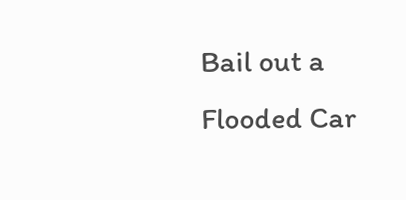Bail out a Flooded Car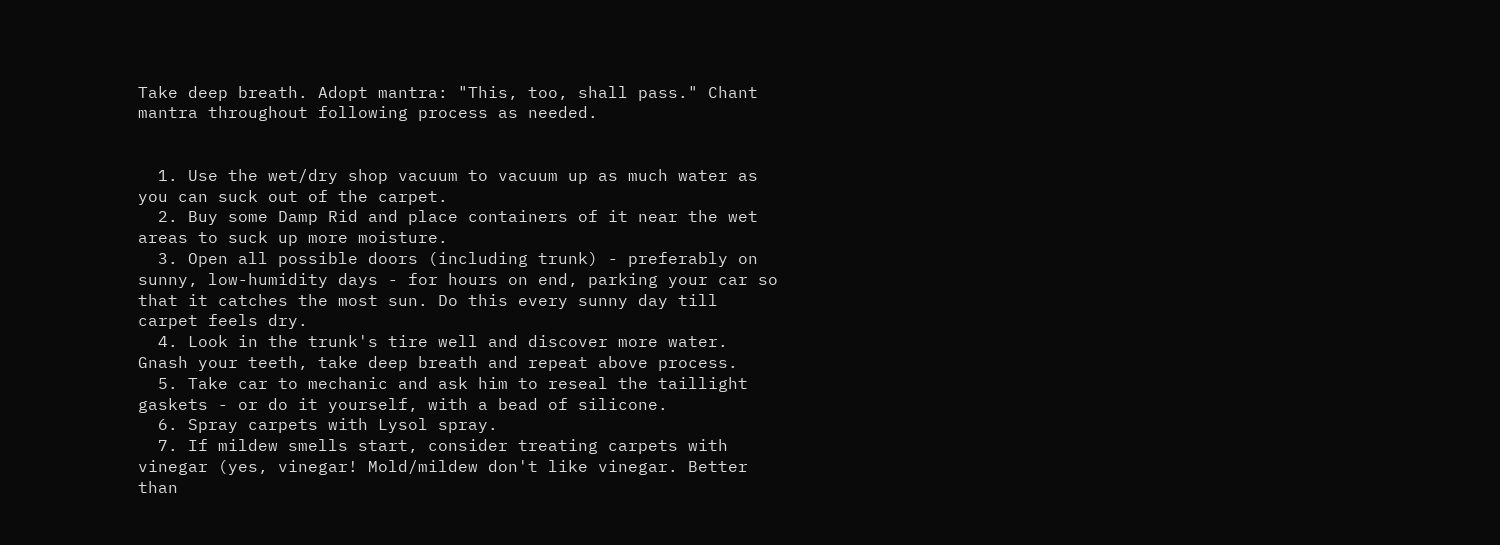Take deep breath. Adopt mantra: "This, too, shall pass." Chant mantra throughout following process as needed.


  1. Use the wet/dry shop vacuum to vacuum up as much water as you can suck out of the carpet.
  2. Buy some Damp Rid and place containers of it near the wet areas to suck up more moisture.
  3. Open all possible doors (including trunk) - preferably on sunny, low-humidity days - for hours on end, parking your car so that it catches the most sun. Do this every sunny day till carpet feels dry.
  4. Look in the trunk's tire well and discover more water. Gnash your teeth, take deep breath and repeat above process.
  5. Take car to mechanic and ask him to reseal the taillight gaskets - or do it yourself, with a bead of silicone.
  6. Spray carpets with Lysol spray.
  7. If mildew smells start, consider treating carpets with vinegar (yes, vinegar! Mold/mildew don't like vinegar. Better than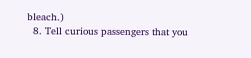bleach.)
  8. Tell curious passengers that you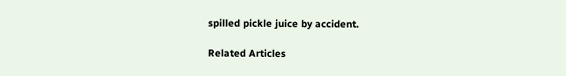spilled pickle juice by accident.

Related Articles